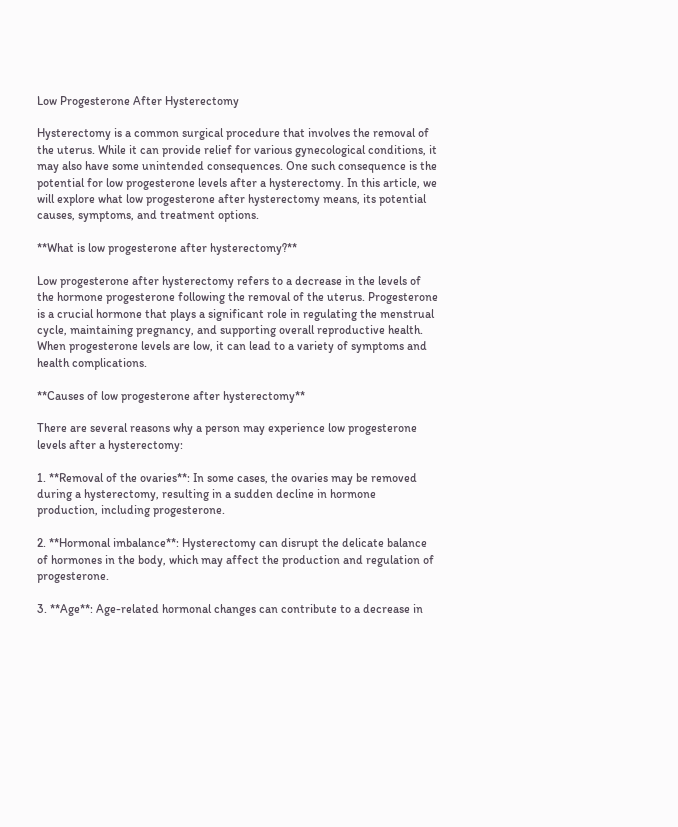Low Progesterone After Hysterectomy

Hysterectomy is a common surgical procedure that involves the removal of the uterus. While it can provide relief for various gynecological conditions, it may also have some unintended consequences. One such consequence is the potential for low progesterone levels after a hysterectomy. In this article, we will explore what low progesterone after hysterectomy means, its potential causes, symptoms, and treatment options.

**What is low progesterone after hysterectomy?**

Low progesterone after hysterectomy refers to a decrease in the levels of the hormone progesterone following the removal of the uterus. Progesterone is a crucial hormone that plays a significant role in regulating the menstrual cycle, maintaining pregnancy, and supporting overall reproductive health. When progesterone levels are low, it can lead to a variety of symptoms and health complications.

**Causes of low progesterone after hysterectomy**

There are several reasons why a person may experience low progesterone levels after a hysterectomy:

1. **Removal of the ovaries**: In some cases, the ovaries may be removed during a hysterectomy, resulting in a sudden decline in hormone production, including progesterone.

2. **Hormonal imbalance**: Hysterectomy can disrupt the delicate balance of hormones in the body, which may affect the production and regulation of progesterone.

3. **Age**: Age-related hormonal changes can contribute to a decrease in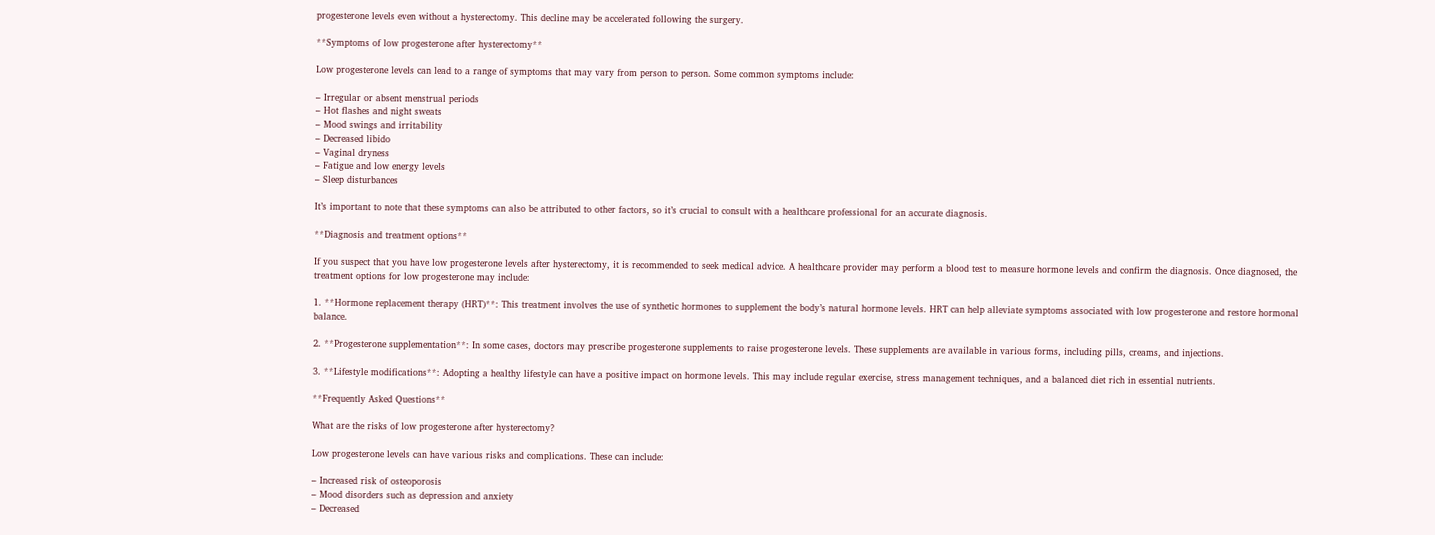progesterone levels even without a hysterectomy. This decline may be accelerated following the surgery.

**Symptoms of low progesterone after hysterectomy**

Low progesterone levels can lead to a range of symptoms that may vary from person to person. Some common symptoms include:

– Irregular or absent menstrual periods
– Hot flashes and night sweats
– Mood swings and irritability
– Decreased libido
– Vaginal dryness
– Fatigue and low energy levels
– Sleep disturbances

It’s important to note that these symptoms can also be attributed to other factors, so it’s crucial to consult with a healthcare professional for an accurate diagnosis.

**Diagnosis and treatment options**

If you suspect that you have low progesterone levels after hysterectomy, it is recommended to seek medical advice. A healthcare provider may perform a blood test to measure hormone levels and confirm the diagnosis. Once diagnosed, the treatment options for low progesterone may include:

1. **Hormone replacement therapy (HRT)**: This treatment involves the use of synthetic hormones to supplement the body’s natural hormone levels. HRT can help alleviate symptoms associated with low progesterone and restore hormonal balance.

2. **Progesterone supplementation**: In some cases, doctors may prescribe progesterone supplements to raise progesterone levels. These supplements are available in various forms, including pills, creams, and injections.

3. **Lifestyle modifications**: Adopting a healthy lifestyle can have a positive impact on hormone levels. This may include regular exercise, stress management techniques, and a balanced diet rich in essential nutrients.

**Frequently Asked Questions**

What are the risks of low progesterone after hysterectomy?

Low progesterone levels can have various risks and complications. These can include:

– Increased risk of osteoporosis
– Mood disorders such as depression and anxiety
– Decreased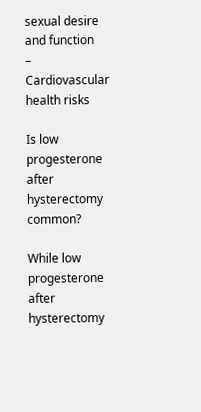sexual desire and function
– Cardiovascular health risks

Is low progesterone after hysterectomy common?

While low progesterone after hysterectomy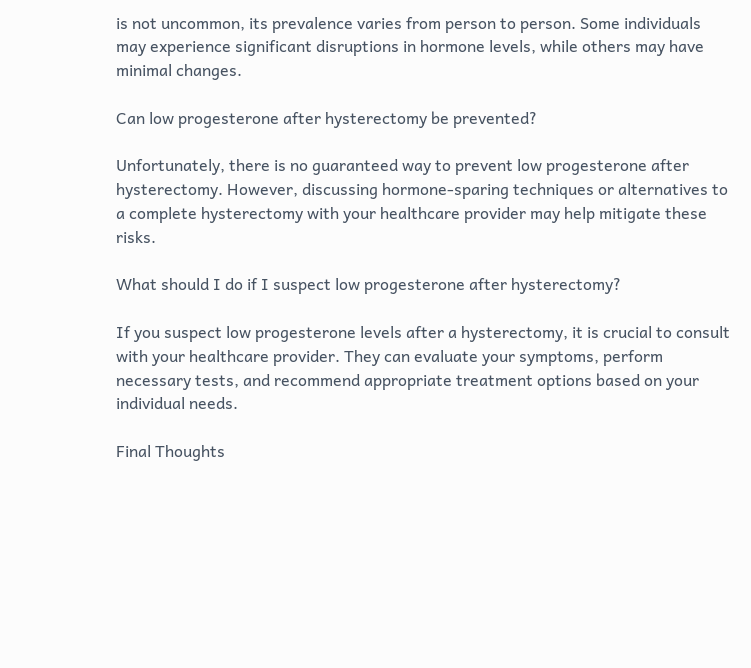is not uncommon, its prevalence varies from person to person. Some individuals may experience significant disruptions in hormone levels, while others may have minimal changes.

Can low progesterone after hysterectomy be prevented?

Unfortunately, there is no guaranteed way to prevent low progesterone after hysterectomy. However, discussing hormone-sparing techniques or alternatives to a complete hysterectomy with your healthcare provider may help mitigate these risks.

What should I do if I suspect low progesterone after hysterectomy?

If you suspect low progesterone levels after a hysterectomy, it is crucial to consult with your healthcare provider. They can evaluate your symptoms, perform necessary tests, and recommend appropriate treatment options based on your individual needs.

Final Thoughts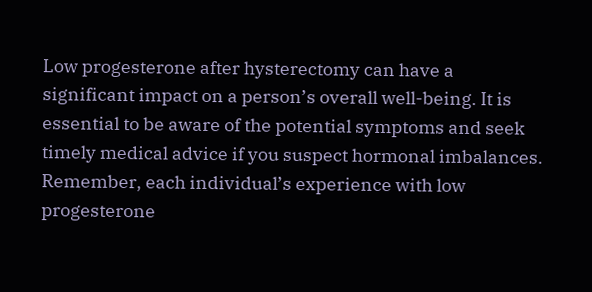Low progesterone after hysterectomy can have a significant impact on a person’s overall well-being. It is essential to be aware of the potential symptoms and seek timely medical advice if you suspect hormonal imbalances. Remember, each individual’s experience with low progesterone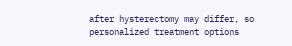after hysterectomy may differ, so personalized treatment options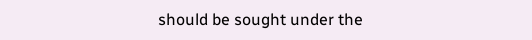should be sought under the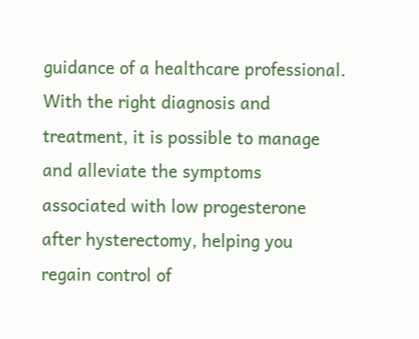guidance of a healthcare professional. With the right diagnosis and treatment, it is possible to manage and alleviate the symptoms associated with low progesterone after hysterectomy, helping you regain control of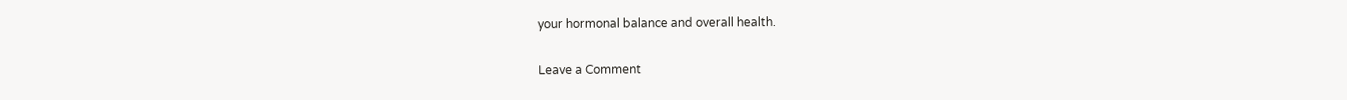your hormonal balance and overall health.

Leave a Comment